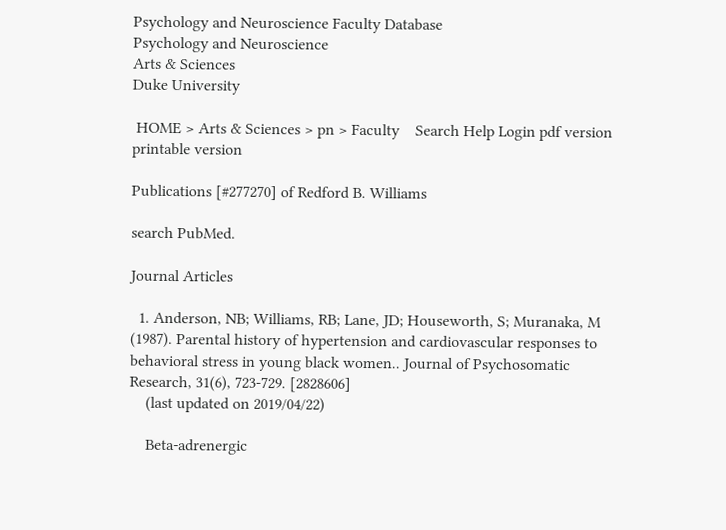Psychology and Neuroscience Faculty Database
Psychology and Neuroscience
Arts & Sciences
Duke University

 HOME > Arts & Sciences > pn > Faculty    Search Help Login pdf version printable version

Publications [#277270] of Redford B. Williams

search PubMed.

Journal Articles

  1. Anderson, NB; Williams, RB; Lane, JD; Houseworth, S; Muranaka, M (1987). Parental history of hypertension and cardiovascular responses to behavioral stress in young black women.. Journal of Psychosomatic Research, 31(6), 723-729. [2828606]
    (last updated on 2019/04/22)

    Beta-adrenergic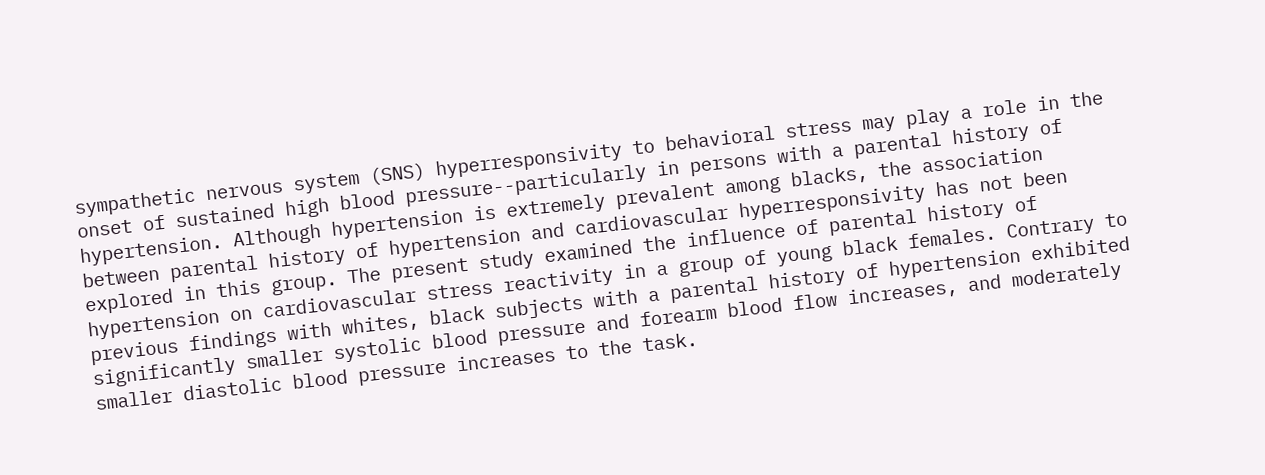sympathetic nervous system (SNS) hyperresponsivity to behavioral stress may play a role in the onset of sustained high blood pressure--particularly in persons with a parental history of hypertension. Although hypertension is extremely prevalent among blacks, the association between parental history of hypertension and cardiovascular hyperresponsivity has not been explored in this group. The present study examined the influence of parental history of hypertension on cardiovascular stress reactivity in a group of young black females. Contrary to previous findings with whites, black subjects with a parental history of hypertension exhibited significantly smaller systolic blood pressure and forearm blood flow increases, and moderately smaller diastolic blood pressure increases to the task.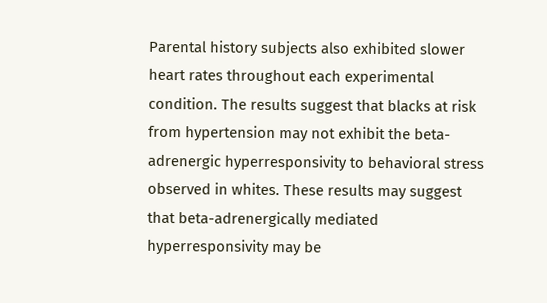Parental history subjects also exhibited slower heart rates throughout each experimental condition. The results suggest that blacks at risk from hypertension may not exhibit the beta-adrenergic hyperresponsivity to behavioral stress observed in whites. These results may suggest that beta-adrenergically mediated hyperresponsivity may be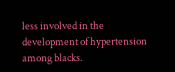less involved in the development of hypertension among blacks.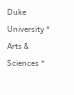Duke University * Arts & Sciences *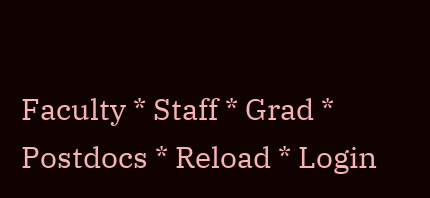Faculty * Staff * Grad * Postdocs * Reload * Login